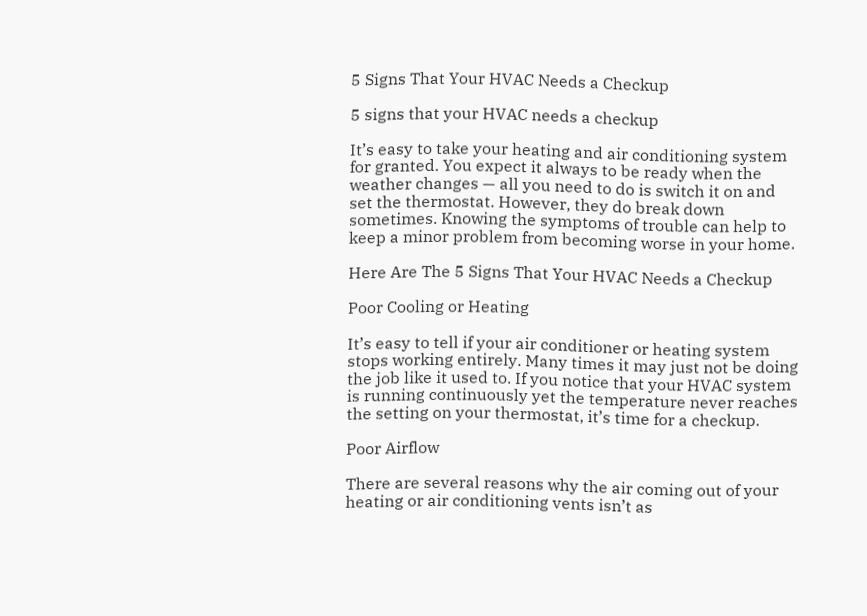5 Signs That Your HVAC Needs a Checkup

5 signs that your HVAC needs a checkup

It’s easy to take your heating and air conditioning system for granted. You expect it always to be ready when the weather changes — all you need to do is switch it on and set the thermostat. However, they do break down sometimes. Knowing the symptoms of trouble can help to keep a minor problem from becoming worse in your home.

Here Are The 5 Signs That Your HVAC Needs a Checkup

Poor Cooling or Heating

It’s easy to tell if your air conditioner or heating system stops working entirely. Many times it may just not be doing the job like it used to. If you notice that your HVAC system is running continuously yet the temperature never reaches the setting on your thermostat, it’s time for a checkup.

Poor Airflow

There are several reasons why the air coming out of your heating or air conditioning vents isn’t as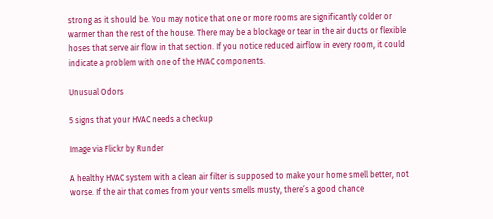strong as it should be. You may notice that one or more rooms are significantly colder or warmer than the rest of the house. There may be a blockage or tear in the air ducts or flexible hoses that serve air flow in that section. If you notice reduced airflow in every room, it could indicate a problem with one of the HVAC components.

Unusual Odors

5 signs that your HVAC needs a checkup

Image via Flickr by Runder

A healthy HVAC system with a clean air filter is supposed to make your home smell better, not worse. If the air that comes from your vents smells musty, there’s a good chance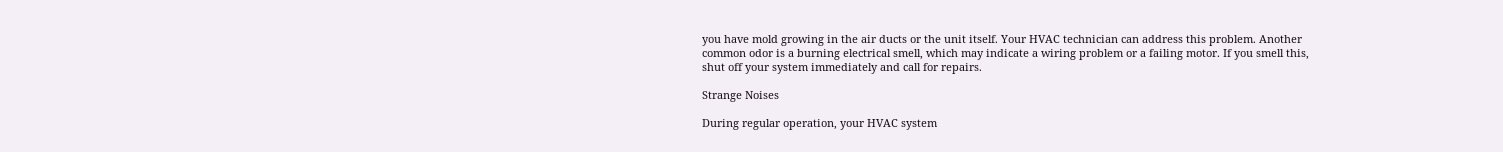you have mold growing in the air ducts or the unit itself. Your HVAC technician can address this problem. Another common odor is a burning electrical smell, which may indicate a wiring problem or a failing motor. If you smell this, shut off your system immediately and call for repairs.

Strange Noises

During regular operation, your HVAC system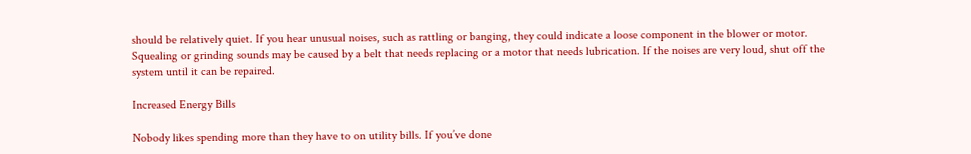should be relatively quiet. If you hear unusual noises, such as rattling or banging, they could indicate a loose component in the blower or motor. Squealing or grinding sounds may be caused by a belt that needs replacing or a motor that needs lubrication. If the noises are very loud, shut off the system until it can be repaired.

Increased Energy Bills

Nobody likes spending more than they have to on utility bills. If you’ve done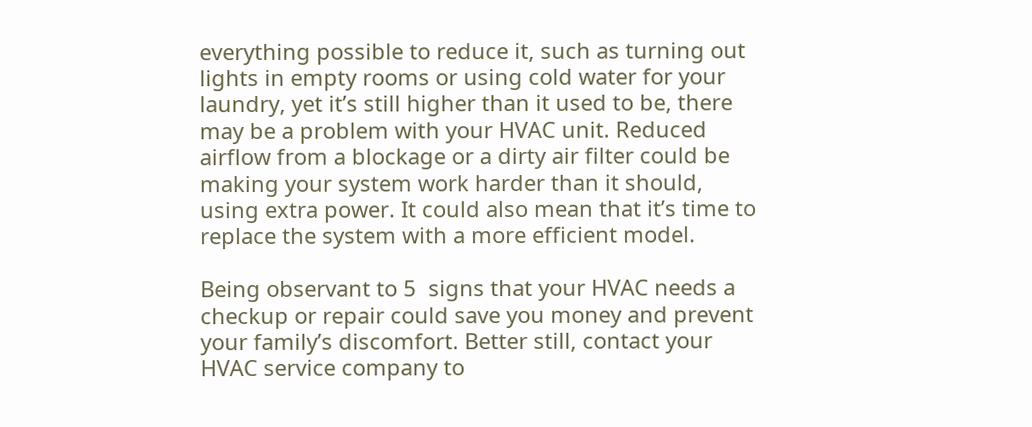everything possible to reduce it, such as turning out lights in empty rooms or using cold water for your laundry, yet it’s still higher than it used to be, there may be a problem with your HVAC unit. Reduced airflow from a blockage or a dirty air filter could be making your system work harder than it should, using extra power. It could also mean that it’s time to replace the system with a more efficient model.

Being observant to 5  signs that your HVAC needs a checkup or repair could save you money and prevent your family’s discomfort. Better still, contact your HVAC service company to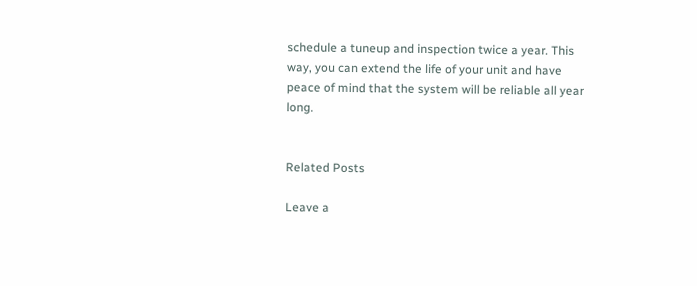schedule a tuneup and inspection twice a year. This way, you can extend the life of your unit and have peace of mind that the system will be reliable all year long.


Related Posts

Leave a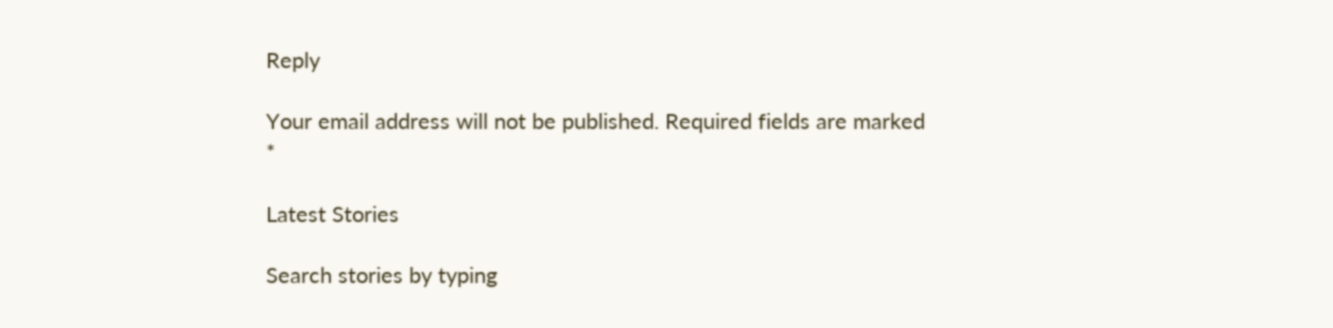Reply

Your email address will not be published. Required fields are marked *

Latest Stories

Search stories by typing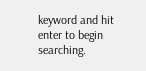keyword and hit enter to begin searching.